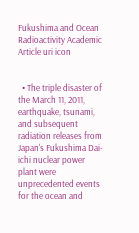Fukushima and Ocean Radioactivity Academic Article uri icon


  • The triple disaster of the March 11, 2011, earthquake, tsunami, and subsequent radiation releases from Japan's Fukushima Dai-ichi nuclear power plant were unprecedented events for the ocean and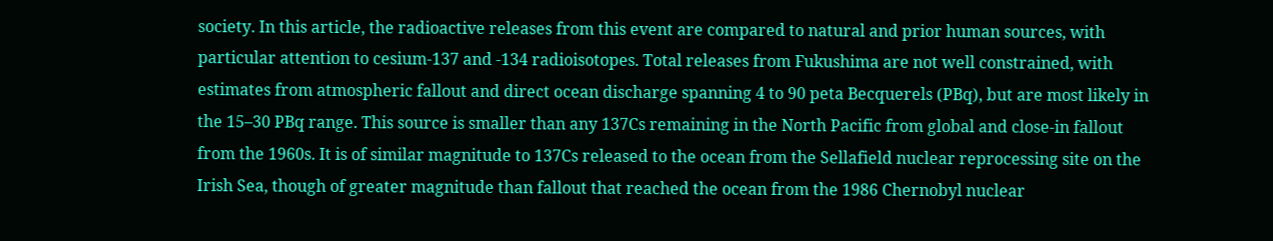society. In this article, the radioactive releases from this event are compared to natural and prior human sources, with particular attention to cesium-137 and -134 radioisotopes. Total releases from Fukushima are not well constrained, with estimates from atmospheric fallout and direct ocean discharge spanning 4 to 90 peta Becquerels (PBq), but are most likely in the 15–30 PBq range. This source is smaller than any 137Cs remaining in the North Pacific from global and close-in fallout from the 1960s. It is of similar magnitude to 137Cs released to the ocean from the Sellafield nuclear reprocessing site on the Irish Sea, though of greater magnitude than fallout that reached the ocean from the 1986 Chernobyl nuclear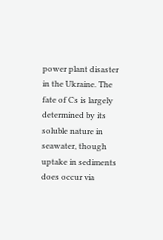power plant disaster in the Ukraine. The fate of Cs is largely determined by its soluble nature in seawater, though uptake in sediments does occur via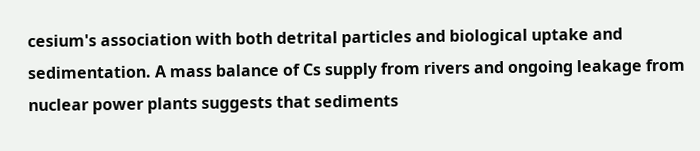cesium's association with both detrital particles and biological uptake and sedimentation. A mass balance of Cs supply from rivers and ongoing leakage from nuclear power plants suggests that sediments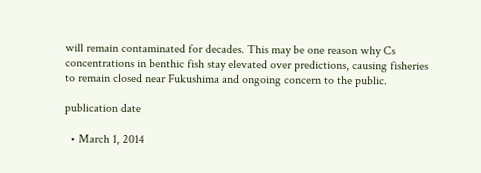will remain contaminated for decades. This may be one reason why Cs concentrations in benthic fish stay elevated over predictions, causing fisheries to remain closed near Fukushima and ongoing concern to the public.

publication date

  • March 1, 2014